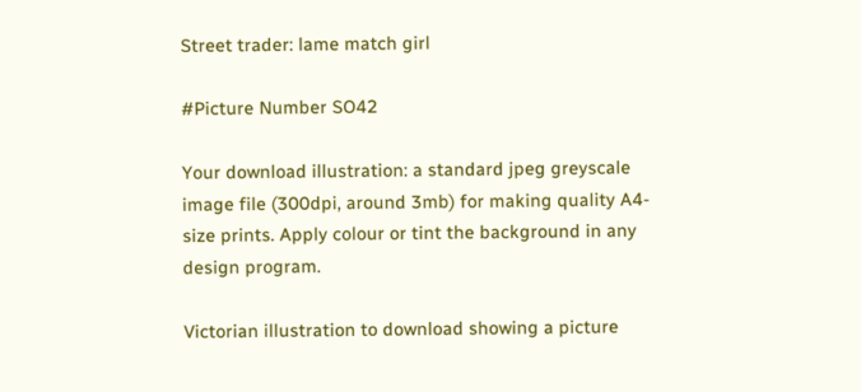Street trader: lame match girl

#Picture Number SO42

Your download illustration: a standard jpeg greyscale image file (300dpi, around 3mb) for making quality A4-size prints. Apply colour or tint the background in any design program.

Victorian illustration to download showing a picture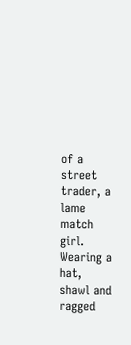of a street trader, a lame match girl. Wearing a hat, shawl and ragged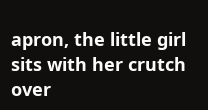apron, the little girl sits with her crutch over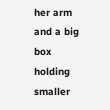her arm and a big box holding smaller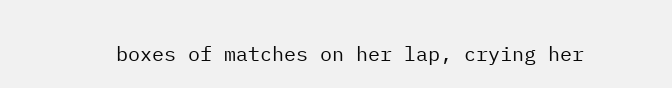boxes of matches on her lap, crying her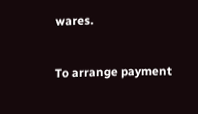wares.


To arrange payment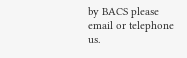by BACS please email or telephone us.